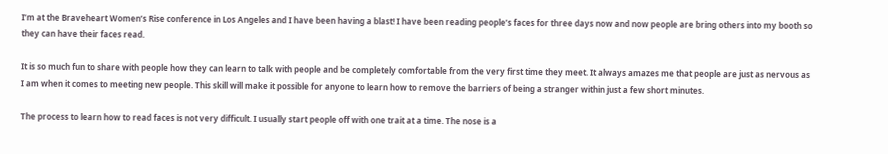I’m at the Braveheart Women’s Rise conference in Los Angeles and I have been having a blast! I have been reading people’s faces for three days now and now people are bring others into my booth so they can have their faces read.

It is so much fun to share with people how they can learn to talk with people and be completely comfortable from the very first time they meet. It always amazes me that people are just as nervous as I am when it comes to meeting new people. This skill will make it possible for anyone to learn how to remove the barriers of being a stranger within just a few short minutes.

The process to learn how to read faces is not very difficult. I usually start people off with one trait at a time. The nose is a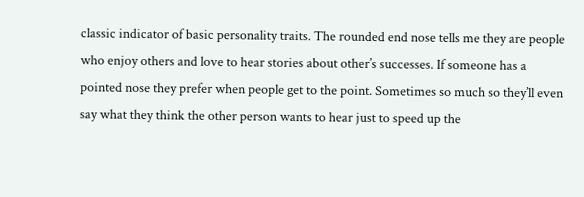classic indicator of basic personality traits. The rounded end nose tells me they are people who enjoy others and love to hear stories about other’s successes. If someone has a pointed nose they prefer when people get to the point. Sometimes so much so they’ll even say what they think the other person wants to hear just to speed up the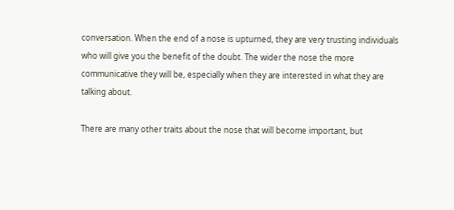conversation. When the end of a nose is upturned, they are very trusting individuals who will give you the benefit of the doubt. The wider the nose the more communicative they will be, especially when they are interested in what they are talking about.

There are many other traits about the nose that will become important, but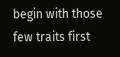begin with those few traits first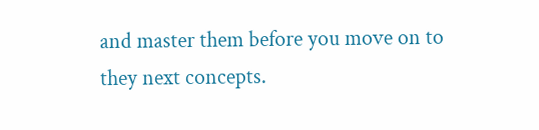and master them before you move on to they next concepts.